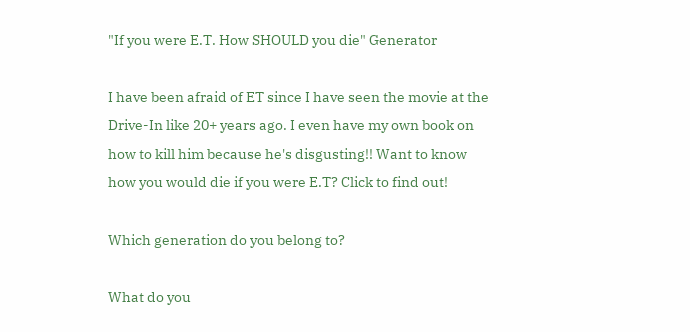"If you were E.T. How SHOULD you die" Generator

I have been afraid of ET since I have seen the movie at the Drive-In like 20+ years ago. I even have my own book on how to kill him because he's disgusting!! Want to know how you would die if you were E.T? Click to find out!

Which generation do you belong to?

What do you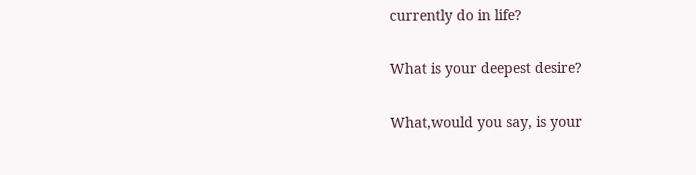currently do in life?

What is your deepest desire?

What,would you say, is your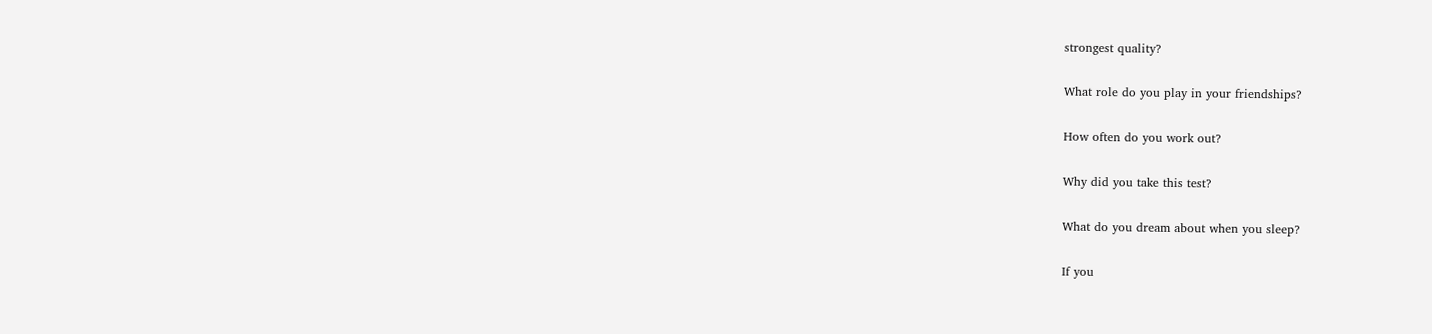strongest quality?

What role do you play in your friendships?

How often do you work out?

Why did you take this test?

What do you dream about when you sleep?

If you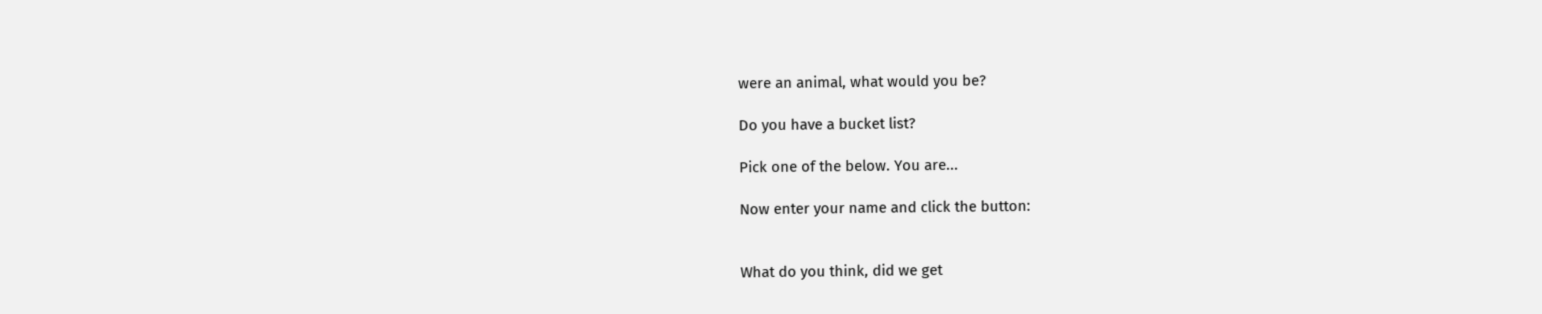were an animal, what would you be?

Do you have a bucket list?

Pick one of the below. You are...

Now enter your name and click the button:


What do you think, did we get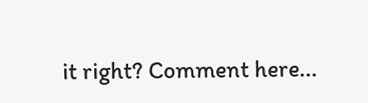it right? Comment here...